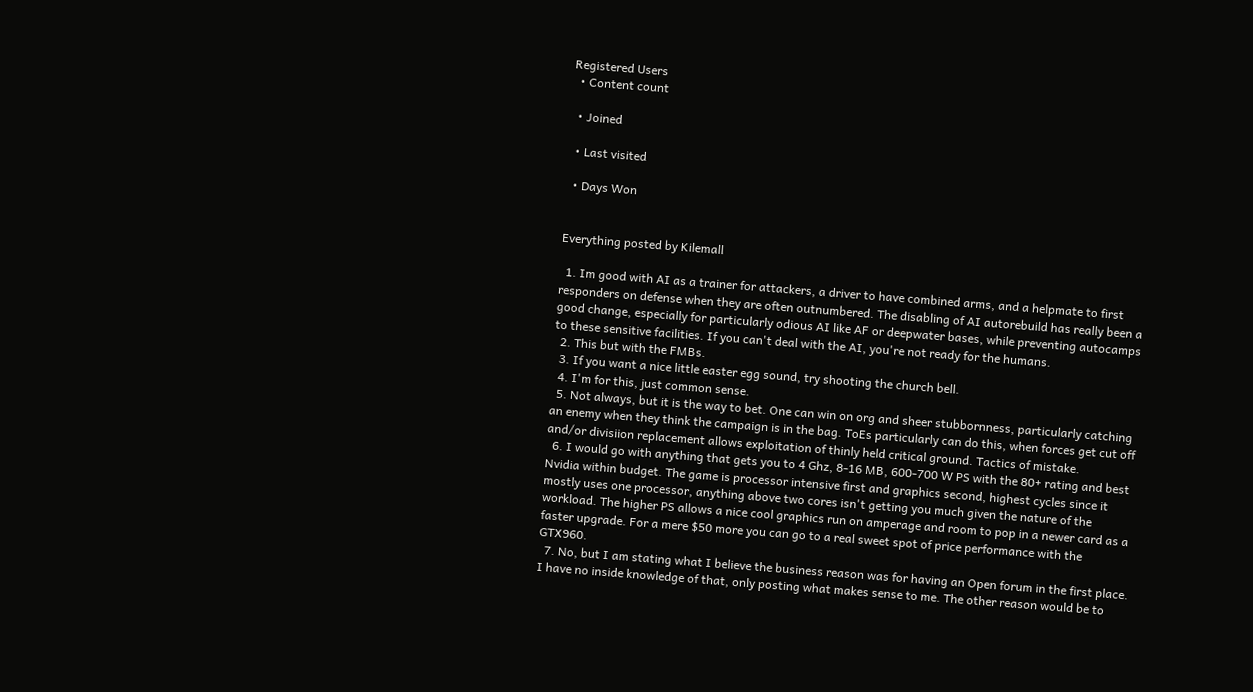Registered Users
  • Content count

  • Joined

  • Last visited

  • Days Won


Everything posted by Kilemall

  1. Im good with AI as a trainer for attackers, a driver to have combined arms, and a helpmate to first responders on defense when they are often outnumbered. The disabling of AI autorebuild has really been a good change, especially for particularly odious AI like AF or deepwater bases, while preventing autocamps to these sensitive facilities. If you can't deal with the AI, you're not ready for the humans.
  2. This but with the FMBs.
  3. If you want a nice little easter egg sound, try shooting the church bell.
  4. I'm for this, just common sense.
  5. Not always, but it is the way to bet. One can win on org and sheer stubbornness, particularly catching an enemy when they think the campaign is in the bag. ToEs particularly can do this, when forces get cut off and/or divisiion replacement allows exploitation of thinly held critical ground. Tactics of mistake.
  6. I would go with anything that gets you to 4 Ghz, 8-16 MB, 600-700 W PS with the 80+ rating and best Nvidia within budget. The game is processor intensive first and graphics second, highest cycles since it mostly uses one processor, anything above two cores isn't getting you much given the nature of the workload. The higher PS allows a nice cool graphics run on amperage and room to pop in a newer card as a faster upgrade. For a mere $50 more you can go to a real sweet spot of price performance with the GTX960.
  7. No, but I am stating what I believe the business reason was for having an Open forum in the first place. I have no inside knowledge of that, only posting what makes sense to me. The other reason would be to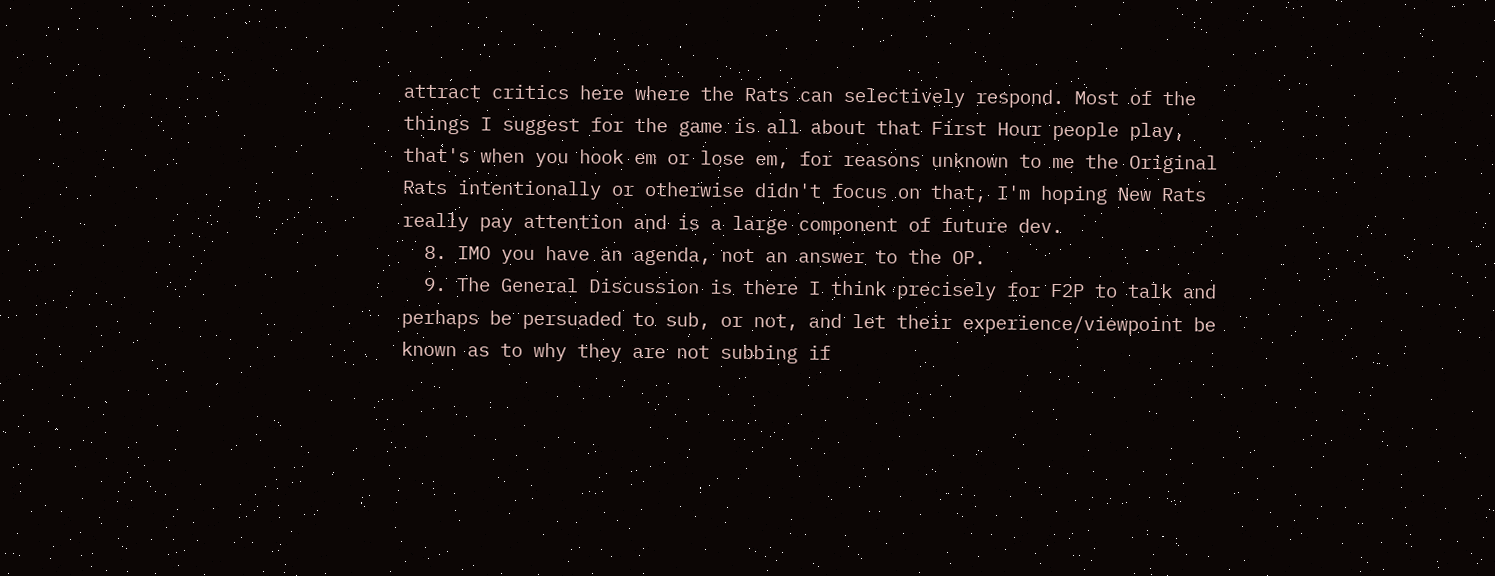attract critics here where the Rats can selectively respond. Most of the things I suggest for the game is all about that First Hour people play, that's when you hook em or lose em, for reasons unknown to me the Original Rats intentionally or otherwise didn't focus on that, I'm hoping New Rats really pay attention and is a large component of future dev.
  8. IMO you have an agenda, not an answer to the OP.
  9. The General Discussion is there I think precisely for F2P to talk and perhaps be persuaded to sub, or not, and let their experience/viewpoint be known as to why they are not subbing if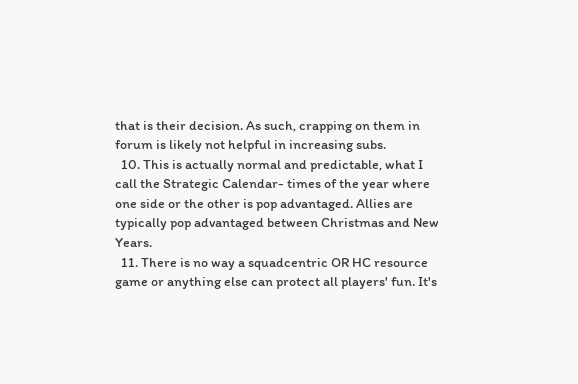that is their decision. As such, crapping on them in forum is likely not helpful in increasing subs.
  10. This is actually normal and predictable, what I call the Strategic Calendar- times of the year where one side or the other is pop advantaged. Allies are typically pop advantaged between Christmas and New Years.
  11. There is no way a squadcentric OR HC resource game or anything else can protect all players' fun. It's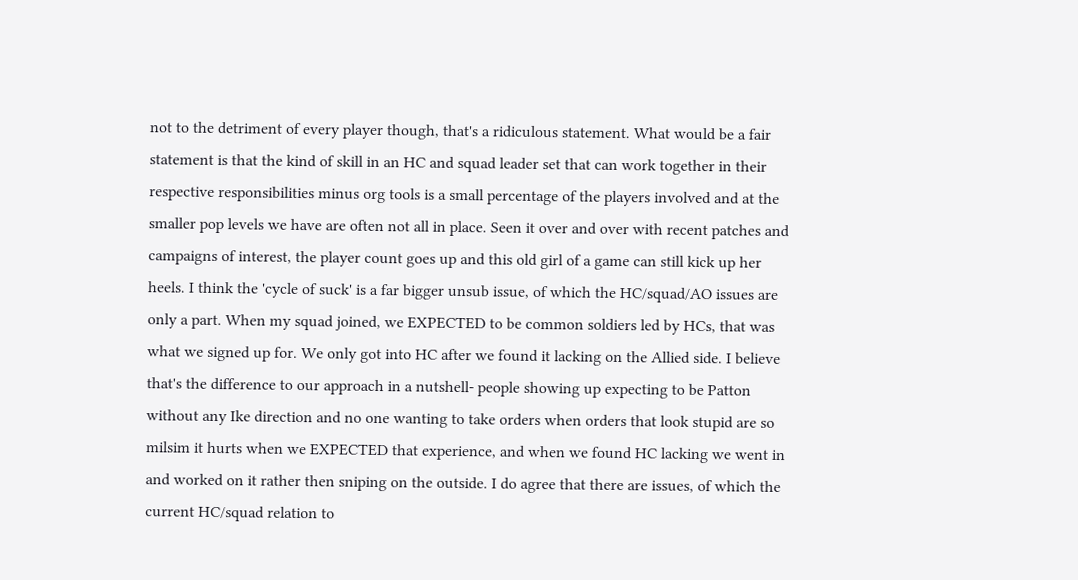not to the detriment of every player though, that's a ridiculous statement. What would be a fair statement is that the kind of skill in an HC and squad leader set that can work together in their respective responsibilities minus org tools is a small percentage of the players involved and at the smaller pop levels we have are often not all in place. Seen it over and over with recent patches and campaigns of interest, the player count goes up and this old girl of a game can still kick up her heels. I think the 'cycle of suck' is a far bigger unsub issue, of which the HC/squad/AO issues are only a part. When my squad joined, we EXPECTED to be common soldiers led by HCs, that was what we signed up for. We only got into HC after we found it lacking on the Allied side. I believe that's the difference to our approach in a nutshell- people showing up expecting to be Patton without any Ike direction and no one wanting to take orders when orders that look stupid are so milsim it hurts when we EXPECTED that experience, and when we found HC lacking we went in and worked on it rather then sniping on the outside. I do agree that there are issues, of which the current HC/squad relation to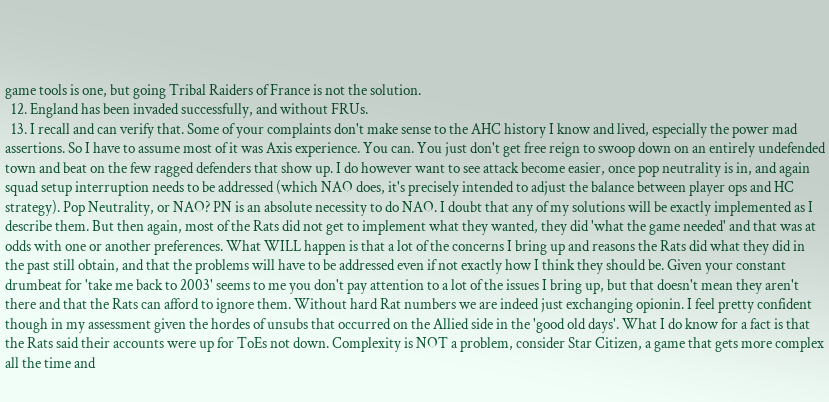game tools is one, but going Tribal Raiders of France is not the solution.
  12. England has been invaded successfully, and without FRUs.
  13. I recall and can verify that. Some of your complaints don't make sense to the AHC history I know and lived, especially the power mad assertions. So I have to assume most of it was Axis experience. You can. You just don't get free reign to swoop down on an entirely undefended town and beat on the few ragged defenders that show up. I do however want to see attack become easier, once pop neutrality is in, and again squad setup interruption needs to be addressed (which NAO does, it's precisely intended to adjust the balance between player ops and HC strategy). Pop Neutrality, or NAO? PN is an absolute necessity to do NAO. I doubt that any of my solutions will be exactly implemented as I describe them. But then again, most of the Rats did not get to implement what they wanted, they did 'what the game needed' and that was at odds with one or another preferences. What WILL happen is that a lot of the concerns I bring up and reasons the Rats did what they did in the past still obtain, and that the problems will have to be addressed even if not exactly how I think they should be. Given your constant drumbeat for 'take me back to 2003' seems to me you don't pay attention to a lot of the issues I bring up, but that doesn't mean they aren't there and that the Rats can afford to ignore them. Without hard Rat numbers we are indeed just exchanging opionin. I feel pretty confident though in my assessment given the hordes of unsubs that occurred on the Allied side in the 'good old days'. What I do know for a fact is that the Rats said their accounts were up for ToEs not down. Complexity is NOT a problem, consider Star Citizen, a game that gets more complex all the time and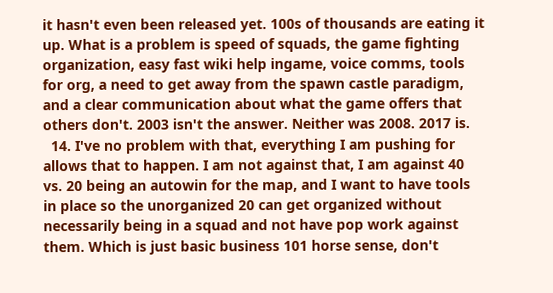it hasn't even been released yet. 100s of thousands are eating it up. What is a problem is speed of squads, the game fighting organization, easy fast wiki help ingame, voice comms, tools for org, a need to get away from the spawn castle paradigm, and a clear communication about what the game offers that others don't. 2003 isn't the answer. Neither was 2008. 2017 is.
  14. I've no problem with that, everything I am pushing for allows that to happen. I am not against that, I am against 40 vs. 20 being an autowin for the map, and I want to have tools in place so the unorganized 20 can get organized without necessarily being in a squad and not have pop work against them. Which is just basic business 101 horse sense, don't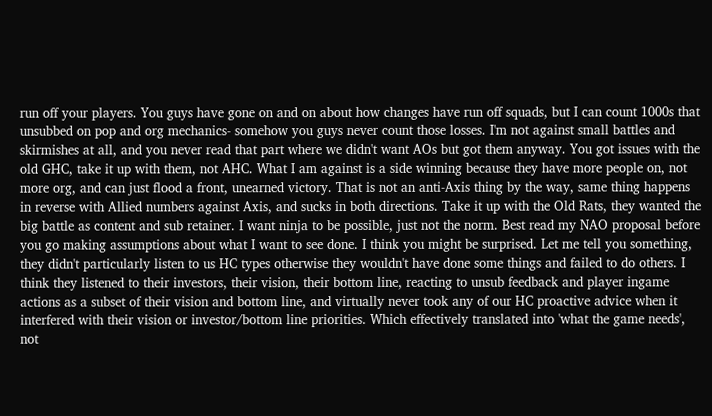run off your players. You guys have gone on and on about how changes have run off squads, but I can count 1000s that unsubbed on pop and org mechanics- somehow you guys never count those losses. I'm not against small battles and skirmishes at all, and you never read that part where we didn't want AOs but got them anyway. You got issues with the old GHC, take it up with them, not AHC. What I am against is a side winning because they have more people on, not more org, and can just flood a front, unearned victory. That is not an anti-Axis thing by the way, same thing happens in reverse with Allied numbers against Axis, and sucks in both directions. Take it up with the Old Rats, they wanted the big battle as content and sub retainer. I want ninja to be possible, just not the norm. Best read my NAO proposal before you go making assumptions about what I want to see done. I think you might be surprised. Let me tell you something, they didn't particularly listen to us HC types otherwise they wouldn't have done some things and failed to do others. I think they listened to their investors, their vision, their bottom line, reacting to unsub feedback and player ingame actions as a subset of their vision and bottom line, and virtually never took any of our HC proactive advice when it interfered with their vision or investor/bottom line priorities. Which effectively translated into 'what the game needs', not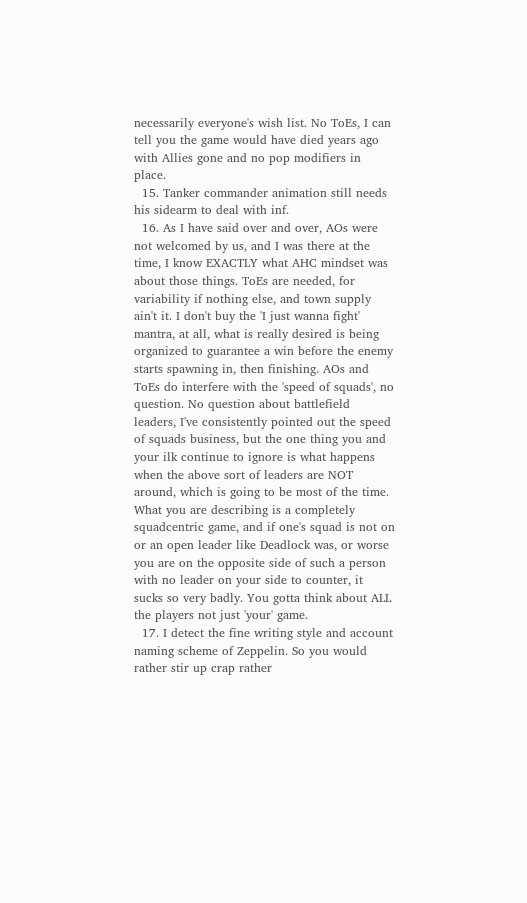necessarily everyone's wish list. No ToEs, I can tell you the game would have died years ago with Allies gone and no pop modifiers in place.
  15. Tanker commander animation still needs his sidearm to deal with inf.
  16. As I have said over and over, AOs were not welcomed by us, and I was there at the time, I know EXACTLY what AHC mindset was about those things. ToEs are needed, for variability if nothing else, and town supply ain't it. I don't buy the 'I just wanna fight' mantra, at all, what is really desired is being organized to guarantee a win before the enemy starts spawning in, then finishing. AOs and ToEs do interfere with the 'speed of squads', no question. No question about battlefield leaders, I've consistently pointed out the speed of squads business, but the one thing you and your ilk continue to ignore is what happens when the above sort of leaders are NOT around, which is going to be most of the time. What you are describing is a completely squadcentric game, and if one's squad is not on or an open leader like Deadlock was, or worse you are on the opposite side of such a person with no leader on your side to counter, it sucks so very badly. You gotta think about ALL the players not just 'your' game.
  17. I detect the fine writing style and account naming scheme of Zeppelin. So you would rather stir up crap rather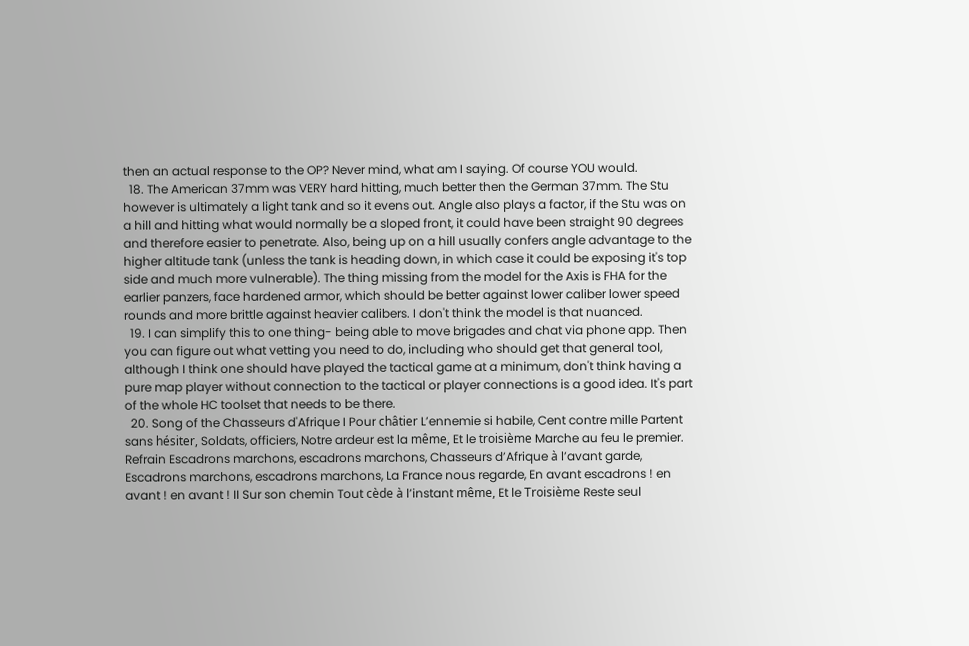then an actual response to the OP? Never mind, what am I saying. Of course YOU would.
  18. The American 37mm was VERY hard hitting, much better then the German 37mm. The Stu however is ultimately a light tank and so it evens out. Angle also plays a factor, if the Stu was on a hill and hitting what would normally be a sloped front, it could have been straight 90 degrees and therefore easier to penetrate. Also, being up on a hill usually confers angle advantage to the higher altitude tank (unless the tank is heading down, in which case it could be exposing it's top side and much more vulnerable). The thing missing from the model for the Axis is FHA for the earlier panzers, face hardened armor, which should be better against lower caliber lower speed rounds and more brittle against heavier calibers. I don't think the model is that nuanced.
  19. I can simplify this to one thing- being able to move brigades and chat via phone app. Then you can figure out what vetting you need to do, including who should get that general tool, although I think one should have played the tactical game at a minimum, don't think having a pure map player without connection to the tactical or player connections is a good idea. It's part of the whole HC toolset that needs to be there.
  20. Song of the Chasseurs d'Afrique I Pour châtier L’ennemie si habile, Cent contre mille Partent sans hésiter, Soldats, officiers, Notre ardeur est la même, Et le troisième Marche au feu le premier. Refrain Escadrons marchons, escadrons marchons, Chasseurs d’Afrique à l’avant garde, Escadrons marchons, escadrons marchons, La France nous regarde, En avant escadrons ! en avant ! en avant ! II Sur son chemin Tout cède à l’instant même, Et le Troisième Reste seul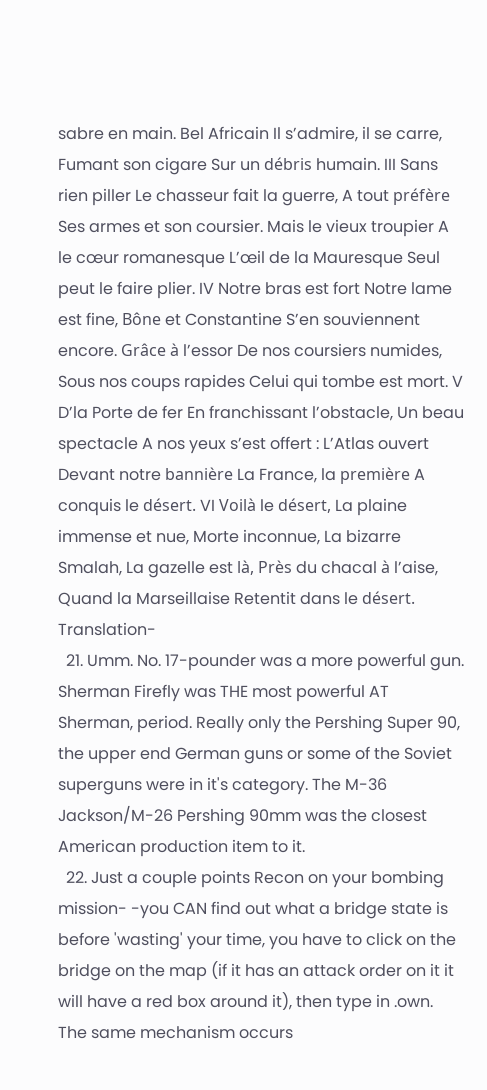sabre en main. Bel Africain Il s’admire, il se carre, Fumant son cigare Sur un débris humain. III Sans rien piller Le chasseur fait la guerre, A tout préfère Ses armes et son coursier. Mais le vieux troupier A le cœur romanesque L’œil de la Mauresque Seul peut le faire plier. IV Notre bras est fort Notre lame est fine, Bône et Constantine S’en souviennent encore. Grâce à l’essor De nos coursiers numides, Sous nos coups rapides Celui qui tombe est mort. V D’la Porte de fer En franchissant l’obstacle, Un beau spectacle A nos yeux s’est offert : L’Atlas ouvert Devant notre bannière La France, la première A conquis le désert. VI Voilà le désert, La plaine immense et nue, Morte inconnue, La bizarre Smalah, La gazelle est là, Près du chacal à l’aise, Quand la Marseillaise Retentit dans le désert. Translation-
  21. Umm. No. 17-pounder was a more powerful gun. Sherman Firefly was THE most powerful AT Sherman, period. Really only the Pershing Super 90, the upper end German guns or some of the Soviet superguns were in it's category. The M-36 Jackson/M-26 Pershing 90mm was the closest American production item to it.
  22. Just a couple points Recon on your bombing mission- -you CAN find out what a bridge state is before 'wasting' your time, you have to click on the bridge on the map (if it has an attack order on it it will have a red box around it), then type in .own. The same mechanism occurs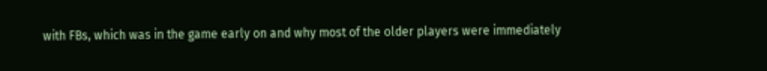with FBs, which was in the game early on and why most of the older players were immediately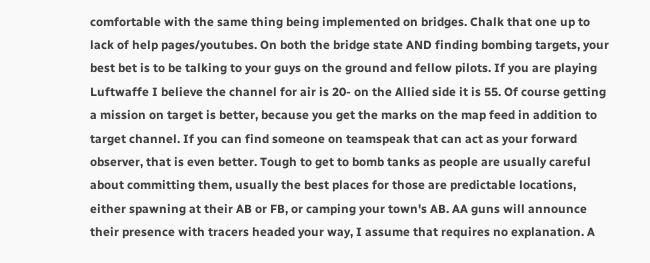comfortable with the same thing being implemented on bridges. Chalk that one up to lack of help pages/youtubes. On both the bridge state AND finding bombing targets, your best bet is to be talking to your guys on the ground and fellow pilots. If you are playing Luftwaffe I believe the channel for air is 20- on the Allied side it is 55. Of course getting a mission on target is better, because you get the marks on the map feed in addition to target channel. If you can find someone on teamspeak that can act as your forward observer, that is even better. Tough to get to bomb tanks as people are usually careful about committing them, usually the best places for those are predictable locations, either spawning at their AB or FB, or camping your town's AB. AA guns will announce their presence with tracers headed your way, I assume that requires no explanation. A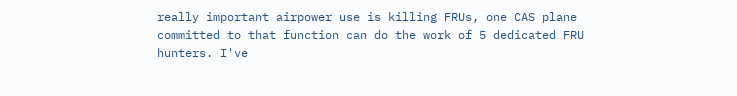really important airpower use is killing FRUs, one CAS plane committed to that function can do the work of 5 dedicated FRU hunters. I've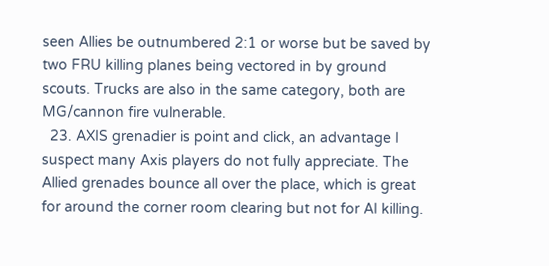seen Allies be outnumbered 2:1 or worse but be saved by two FRU killing planes being vectored in by ground scouts. Trucks are also in the same category, both are MG/cannon fire vulnerable.
  23. AXIS grenadier is point and click, an advantage I suspect many Axis players do not fully appreciate. The Allied grenades bounce all over the place, which is great for around the corner room clearing but not for AI killing.